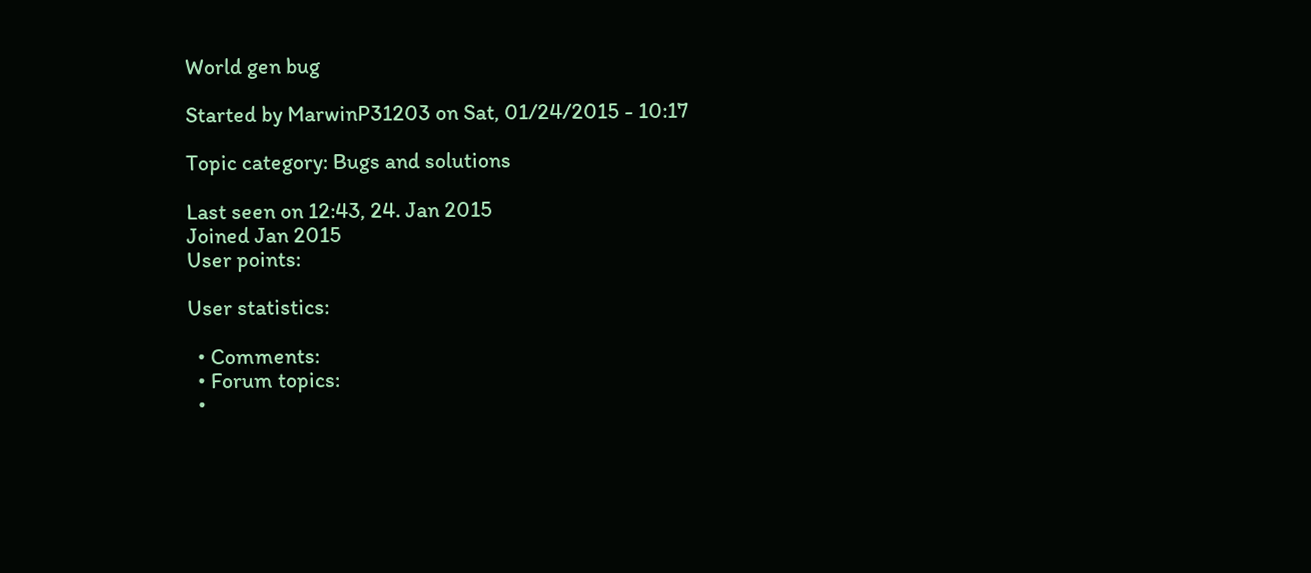World gen bug

Started by MarwinP31203 on Sat, 01/24/2015 - 10:17

Topic category: Bugs and solutions

Last seen on 12:43, 24. Jan 2015
Joined Jan 2015
User points:

User statistics:

  • Comments:
  • Forum topics:
  •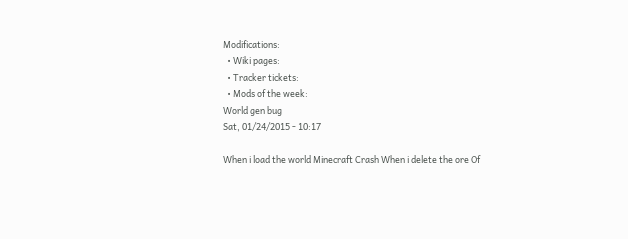Modifications:
  • Wiki pages:
  • Tracker tickets:
  • Mods of the week:
World gen bug
Sat, 01/24/2015 - 10:17

When i load the world Minecraft Crash When i delete the ore Of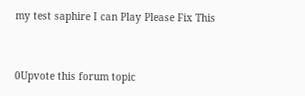my test saphire I can Play Please Fix This


0Upvote this forum topic